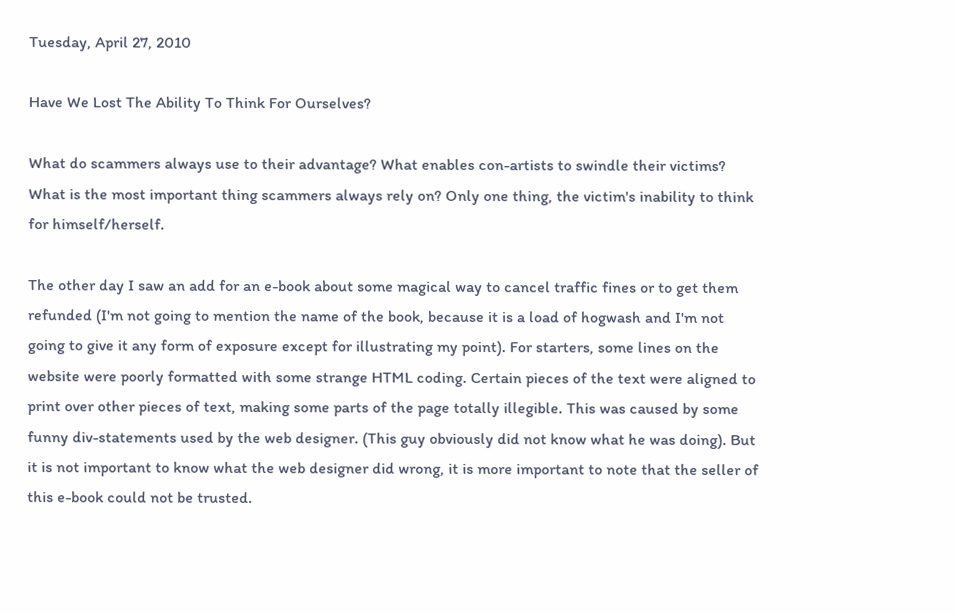Tuesday, April 27, 2010

Have We Lost The Ability To Think For Ourselves?

What do scammers always use to their advantage? What enables con-artists to swindle their victims? What is the most important thing scammers always rely on? Only one thing, the victim's inability to think for himself/herself.

The other day I saw an add for an e-book about some magical way to cancel traffic fines or to get them refunded (I'm not going to mention the name of the book, because it is a load of hogwash and I'm not going to give it any form of exposure except for illustrating my point). For starters, some lines on the website were poorly formatted with some strange HTML coding. Certain pieces of the text were aligned to print over other pieces of text, making some parts of the page totally illegible. This was caused by some funny div-statements used by the web designer. (This guy obviously did not know what he was doing). But it is not important to know what the web designer did wrong, it is more important to note that the seller of this e-book could not be trusted.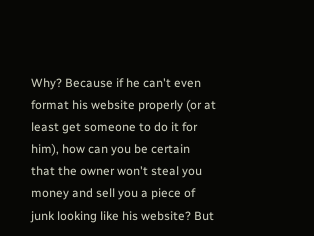Why? Because if he can't even format his website properly (or at least get someone to do it for him), how can you be certain that the owner won't steal you money and sell you a piece of junk looking like his website? But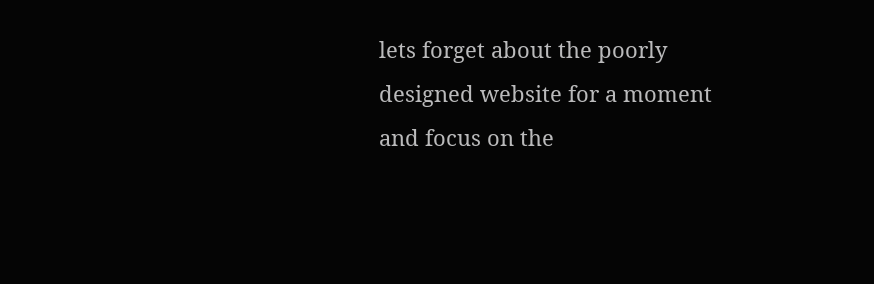lets forget about the poorly designed website for a moment and focus on the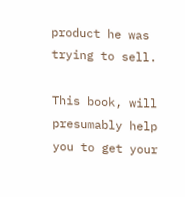product he was trying to sell.

This book, will presumably help you to get your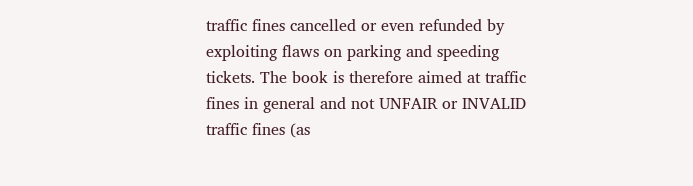traffic fines cancelled or even refunded by exploiting flaws on parking and speeding tickets. The book is therefore aimed at traffic fines in general and not UNFAIR or INVALID traffic fines (as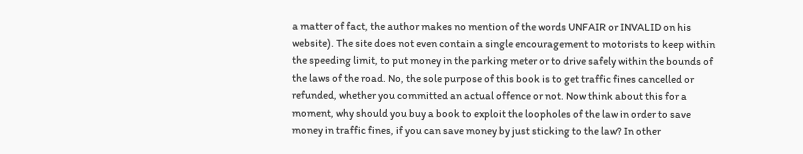a matter of fact, the author makes no mention of the words UNFAIR or INVALID on his website). The site does not even contain a single encouragement to motorists to keep within the speeding limit, to put money in the parking meter or to drive safely within the bounds of the laws of the road. No, the sole purpose of this book is to get traffic fines cancelled or refunded, whether you committed an actual offence or not. Now think about this for a moment, why should you buy a book to exploit the loopholes of the law in order to save money in traffic fines, if you can save money by just sticking to the law? In other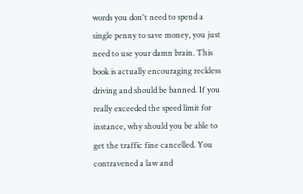words you don't need to spend a single penny to save money, you just need to use your damn brain. This book is actually encouraging reckless driving and should be banned. If you really exceeded the speed limit for instance, why should you be able to get the traffic fine cancelled. You contravened a law and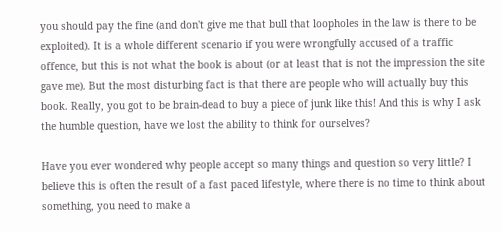you should pay the fine (and don't give me that bull that loopholes in the law is there to be exploited). It is a whole different scenario if you were wrongfully accused of a traffic offence, but this is not what the book is about (or at least that is not the impression the site gave me). But the most disturbing fact is that there are people who will actually buy this book. Really, you got to be brain-dead to buy a piece of junk like this! And this is why I ask the humble question, have we lost the ability to think for ourselves?

Have you ever wondered why people accept so many things and question so very little? I believe this is often the result of a fast paced lifestyle, where there is no time to think about something, you need to make a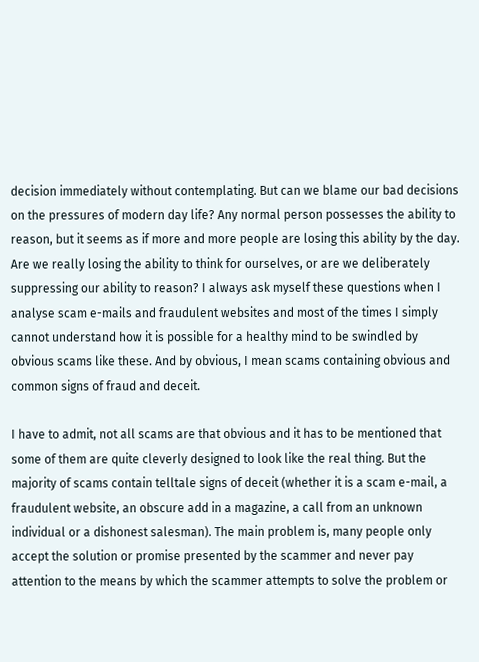decision immediately without contemplating. But can we blame our bad decisions on the pressures of modern day life? Any normal person possesses the ability to reason, but it seems as if more and more people are losing this ability by the day. Are we really losing the ability to think for ourselves, or are we deliberately suppressing our ability to reason? I always ask myself these questions when I analyse scam e-mails and fraudulent websites and most of the times I simply cannot understand how it is possible for a healthy mind to be swindled by obvious scams like these. And by obvious, I mean scams containing obvious and common signs of fraud and deceit.

I have to admit, not all scams are that obvious and it has to be mentioned that some of them are quite cleverly designed to look like the real thing. But the majority of scams contain telltale signs of deceit (whether it is a scam e-mail, a fraudulent website, an obscure add in a magazine, a call from an unknown individual or a dishonest salesman). The main problem is, many people only accept the solution or promise presented by the scammer and never pay attention to the means by which the scammer attempts to solve the problem or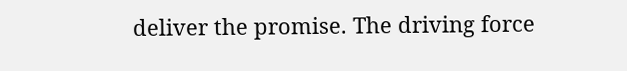deliver the promise. The driving force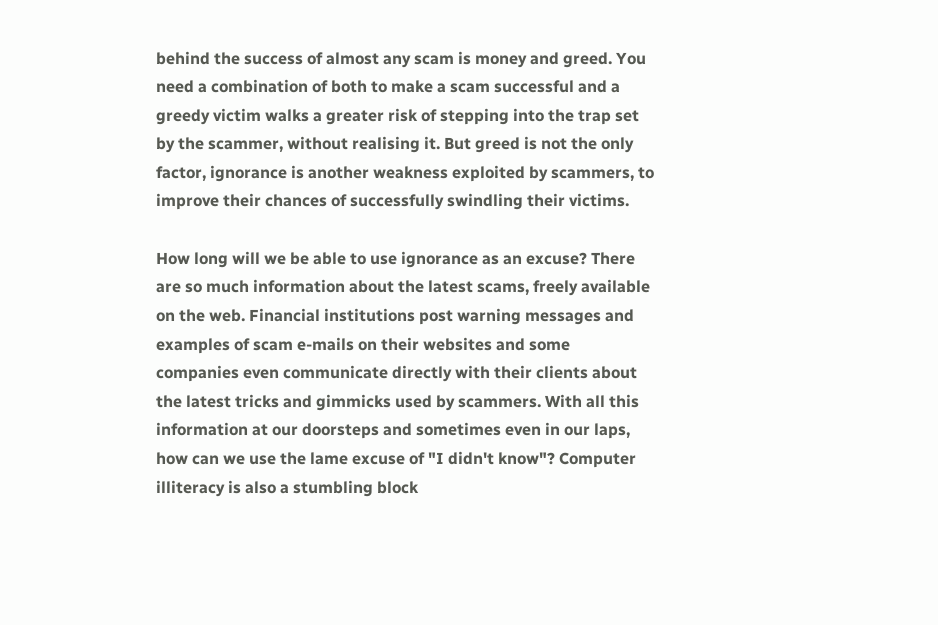behind the success of almost any scam is money and greed. You need a combination of both to make a scam successful and a greedy victim walks a greater risk of stepping into the trap set by the scammer, without realising it. But greed is not the only factor, ignorance is another weakness exploited by scammers, to improve their chances of successfully swindling their victims.

How long will we be able to use ignorance as an excuse? There are so much information about the latest scams, freely available on the web. Financial institutions post warning messages and examples of scam e-mails on their websites and some companies even communicate directly with their clients about the latest tricks and gimmicks used by scammers. With all this information at our doorsteps and sometimes even in our laps, how can we use the lame excuse of "I didn't know"? Computer illiteracy is also a stumbling block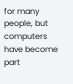for many people, but computers have become part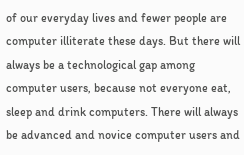of our everyday lives and fewer people are computer illiterate these days. But there will always be a technological gap among computer users, because not everyone eat, sleep and drink computers. There will always be advanced and novice computer users and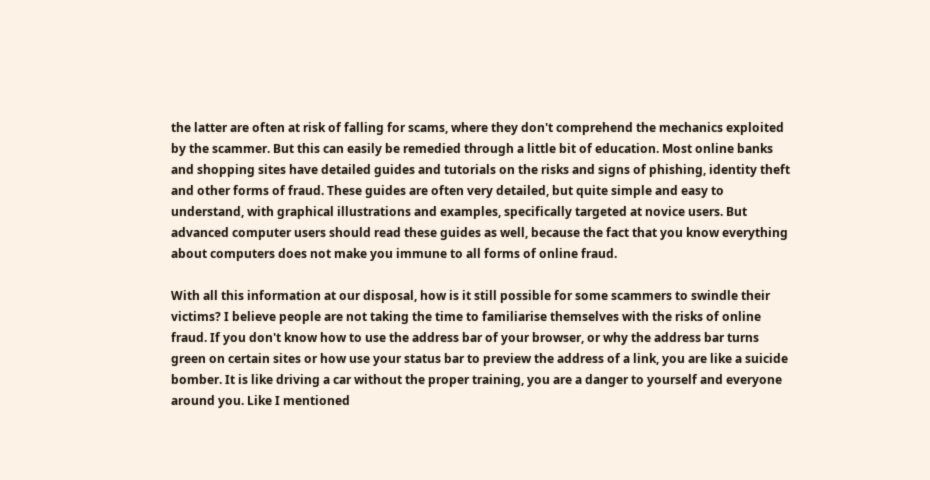the latter are often at risk of falling for scams, where they don't comprehend the mechanics exploited by the scammer. But this can easily be remedied through a little bit of education. Most online banks and shopping sites have detailed guides and tutorials on the risks and signs of phishing, identity theft and other forms of fraud. These guides are often very detailed, but quite simple and easy to understand, with graphical illustrations and examples, specifically targeted at novice users. But advanced computer users should read these guides as well, because the fact that you know everything about computers does not make you immune to all forms of online fraud.

With all this information at our disposal, how is it still possible for some scammers to swindle their victims? I believe people are not taking the time to familiarise themselves with the risks of online fraud. If you don't know how to use the address bar of your browser, or why the address bar turns green on certain sites or how use your status bar to preview the address of a link, you are like a suicide bomber. It is like driving a car without the proper training, you are a danger to yourself and everyone around you. Like I mentioned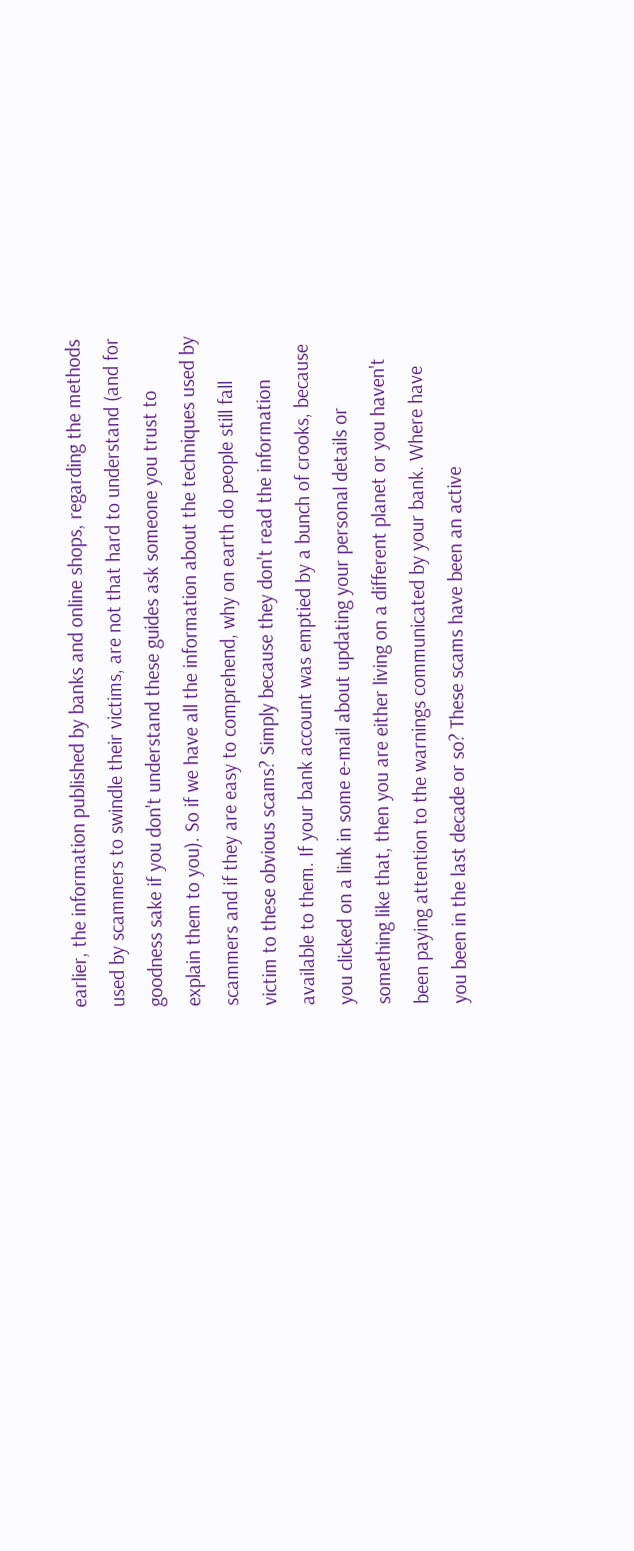earlier, the information published by banks and online shops, regarding the methods used by scammers to swindle their victims, are not that hard to understand (and for goodness sake if you don't understand these guides ask someone you trust to explain them to you). So if we have all the information about the techniques used by scammers and if they are easy to comprehend, why on earth do people still fall victim to these obvious scams? Simply because they don't read the information available to them. If your bank account was emptied by a bunch of crooks, because you clicked on a link in some e-mail about updating your personal details or something like that, then you are either living on a different planet or you haven't been paying attention to the warnings communicated by your bank. Where have you been in the last decade or so? These scams have been an active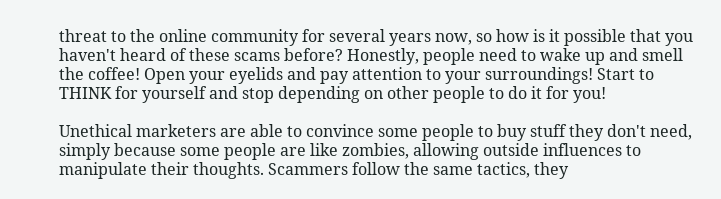threat to the online community for several years now, so how is it possible that you haven't heard of these scams before? Honestly, people need to wake up and smell the coffee! Open your eyelids and pay attention to your surroundings! Start to THINK for yourself and stop depending on other people to do it for you!

Unethical marketers are able to convince some people to buy stuff they don't need, simply because some people are like zombies, allowing outside influences to manipulate their thoughts. Scammers follow the same tactics, they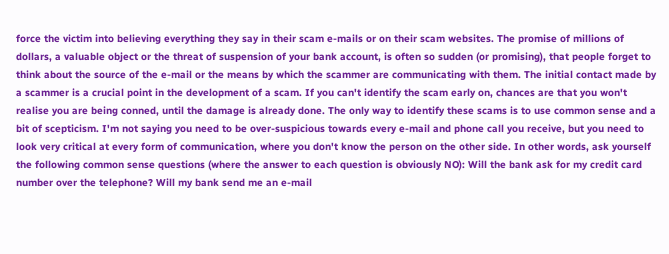force the victim into believing everything they say in their scam e-mails or on their scam websites. The promise of millions of dollars, a valuable object or the threat of suspension of your bank account, is often so sudden (or promising), that people forget to think about the source of the e-mail or the means by which the scammer are communicating with them. The initial contact made by a scammer is a crucial point in the development of a scam. If you can't identify the scam early on, chances are that you won't realise you are being conned, until the damage is already done. The only way to identify these scams is to use common sense and a bit of scepticism. I'm not saying you need to be over-suspicious towards every e-mail and phone call you receive, but you need to look very critical at every form of communication, where you don't know the person on the other side. In other words, ask yourself the following common sense questions (where the answer to each question is obviously NO): Will the bank ask for my credit card number over the telephone? Will my bank send me an e-mail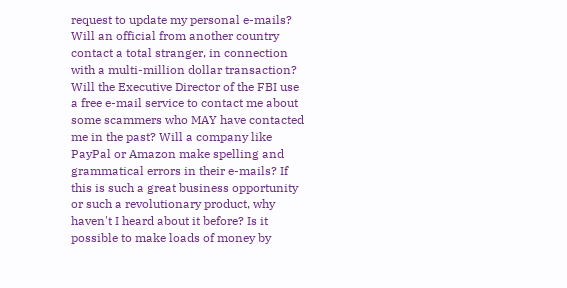request to update my personal e-mails? Will an official from another country contact a total stranger, in connection with a multi-million dollar transaction? Will the Executive Director of the FBI use a free e-mail service to contact me about some scammers who MAY have contacted me in the past? Will a company like PayPal or Amazon make spelling and grammatical errors in their e-mails? If this is such a great business opportunity or such a revolutionary product, why haven't I heard about it before? Is it possible to make loads of money by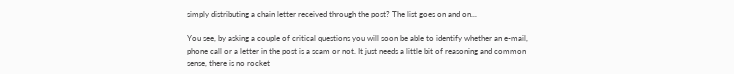simply distributing a chain letter received through the post? The list goes on and on...

You see, by asking a couple of critical questions you will soon be able to identify whether an e-mail, phone call or a letter in the post is a scam or not. It just needs a little bit of reasoning and common sense, there is no rocket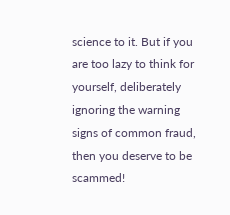science to it. But if you are too lazy to think for yourself, deliberately ignoring the warning signs of common fraud, then you deserve to be scammed!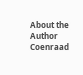About the Author
Coenraad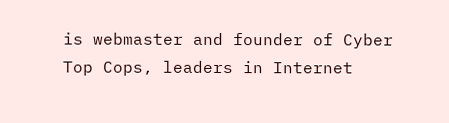is webmaster and founder of Cyber Top Cops, leaders in Internet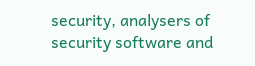security, analysers of security software and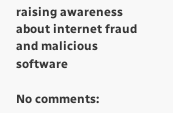raising awareness about internet fraud and malicious software

No comments: